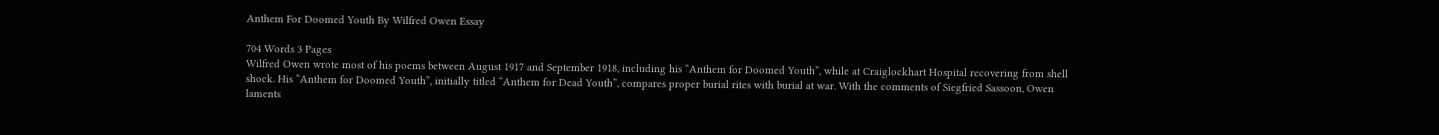Anthem For Doomed Youth By Wilfred Owen Essay

704 Words 3 Pages
Wilfred Owen wrote most of his poems between August 1917 and September 1918, including his “Anthem for Doomed Youth”, while at Craiglockhart Hospital recovering from shell shock. His “Anthem for Doomed Youth”, initially titled “Anthem for Dead Youth”, compares proper burial rites with burial at war. With the comments of Siegfried Sassoon, Owen laments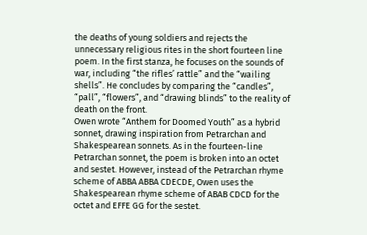the deaths of young soldiers and rejects the unnecessary religious rites in the short fourteen line poem. In the first stanza, he focuses on the sounds of war, including “the rifles’ rattle” and the “wailing shells”. He concludes by comparing the “candles”, “pall”, “flowers”, and “drawing blinds” to the reality of death on the front.
Owen wrote “Anthem for Doomed Youth” as a hybrid sonnet, drawing inspiration from Petrarchan and Shakespearean sonnets. As in the fourteen-line Petrarchan sonnet, the poem is broken into an octet and sestet. However, instead of the Petrarchan rhyme scheme of ABBA ABBA CDECDE, Owen uses the Shakespearean rhyme scheme of ABAB CDCD for the octet and EFFE GG for the sestet.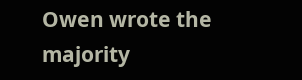Owen wrote the majority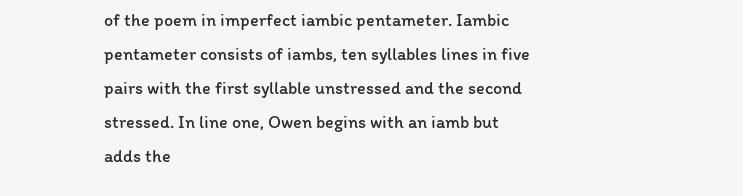of the poem in imperfect iambic pentameter. Iambic pentameter consists of iambs, ten syllables lines in five pairs with the first syllable unstressed and the second stressed. In line one, Owen begins with an iamb but adds the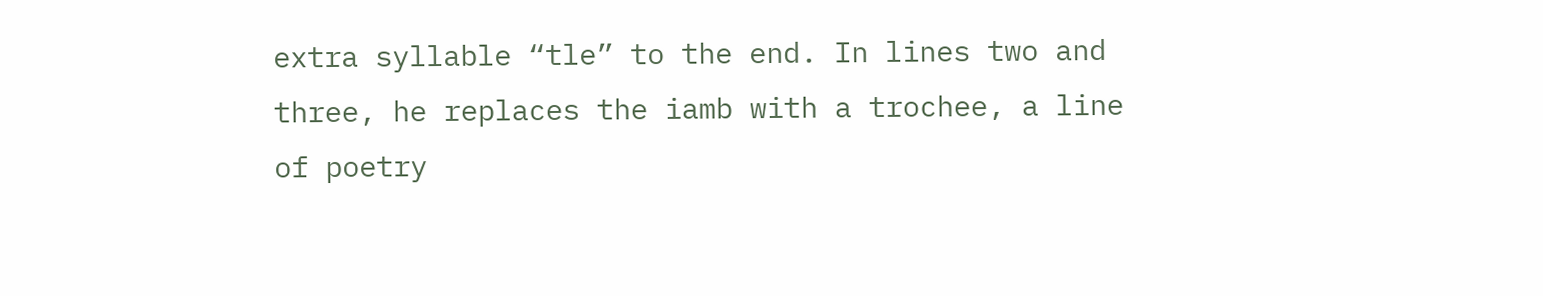extra syllable “tle” to the end. In lines two and three, he replaces the iamb with a trochee, a line of poetry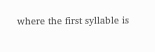where the first syllable is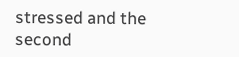stressed and the second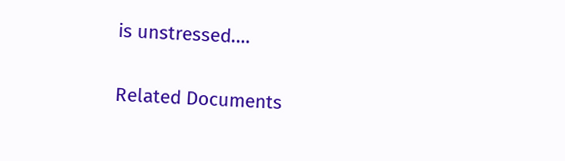is unstressed.…

Related Documents